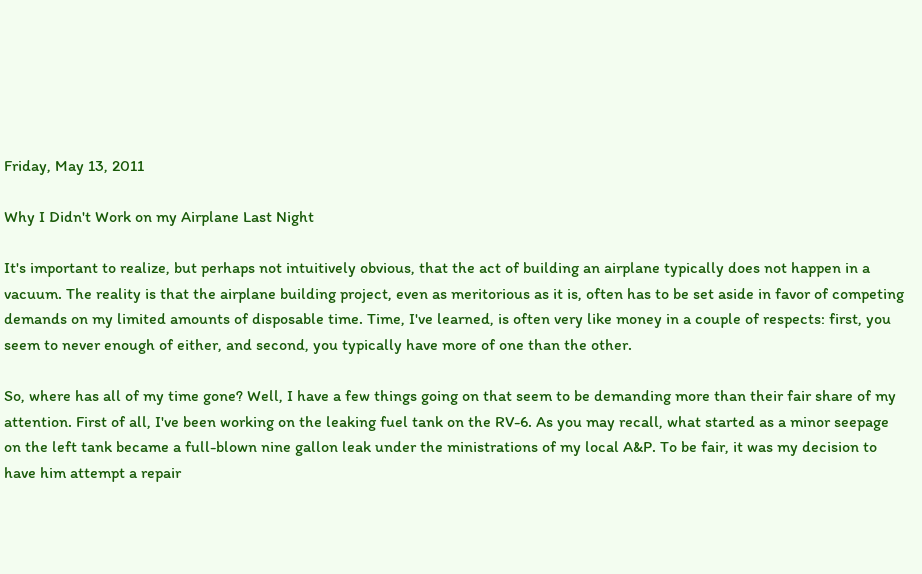Friday, May 13, 2011

Why I Didn't Work on my Airplane Last Night

It's important to realize, but perhaps not intuitively obvious, that the act of building an airplane typically does not happen in a vacuum. The reality is that the airplane building project, even as meritorious as it is, often has to be set aside in favor of competing demands on my limited amounts of disposable time. Time, I've learned, is often very like money in a couple of respects: first, you seem to never enough of either, and second, you typically have more of one than the other.

So, where has all of my time gone? Well, I have a few things going on that seem to be demanding more than their fair share of my attention. First of all, I've been working on the leaking fuel tank on the RV-6. As you may recall, what started as a minor seepage on the left tank became a full-blown nine gallon leak under the ministrations of my local A&P. To be fair, it was my decision to have him attempt a repair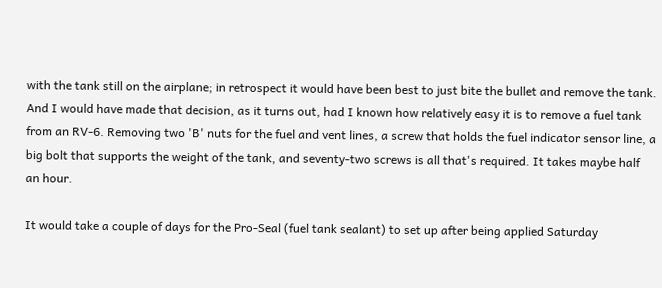with the tank still on the airplane; in retrospect it would have been best to just bite the bullet and remove the tank. And I would have made that decision, as it turns out, had I known how relatively easy it is to remove a fuel tank from an RV-6. Removing two 'B' nuts for the fuel and vent lines, a screw that holds the fuel indicator sensor line, a big bolt that supports the weight of the tank, and seventy-two screws is all that's required. It takes maybe half an hour.

It would take a couple of days for the Pro-Seal (fuel tank sealant) to set up after being applied Saturday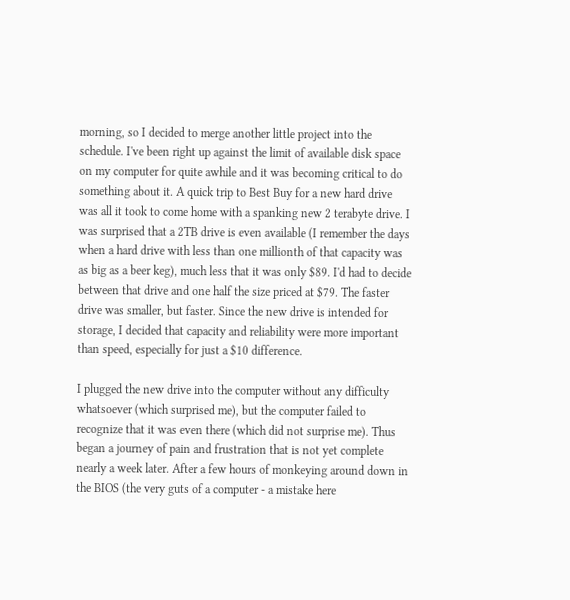morning, so I decided to merge another little project into the schedule. I've been right up against the limit of available disk space on my computer for quite awhile and it was becoming critical to do something about it. A quick trip to Best Buy for a new hard drive was all it took to come home with a spanking new 2 terabyte drive. I was surprised that a 2TB drive is even available (I remember the days when a hard drive with less than one millionth of that capacity was as big as a beer keg), much less that it was only $89. I'd had to decide between that drive and one half the size priced at $79. The faster drive was smaller, but faster. Since the new drive is intended for storage, I decided that capacity and reliability were more important than speed, especially for just a $10 difference.

I plugged the new drive into the computer without any difficulty whatsoever (which surprised me), but the computer failed to recognize that it was even there (which did not surprise me). Thus began a journey of pain and frustration that is not yet complete nearly a week later. After a few hours of monkeying around down in the BIOS (the very guts of a computer - a mistake here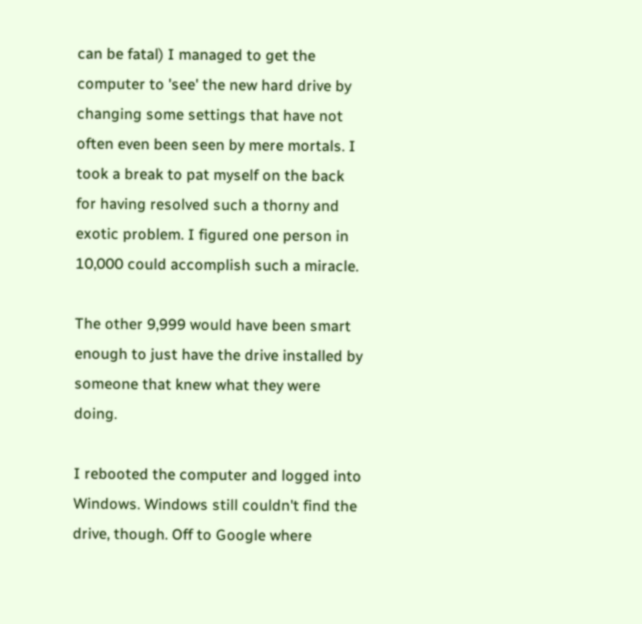can be fatal) I managed to get the computer to 'see' the new hard drive by changing some settings that have not often even been seen by mere mortals. I took a break to pat myself on the back for having resolved such a thorny and exotic problem. I figured one person in 10,000 could accomplish such a miracle.

The other 9,999 would have been smart enough to just have the drive installed by someone that knew what they were doing.

I rebooted the computer and logged into Windows. Windows still couldn't find the drive, though. Off to Google where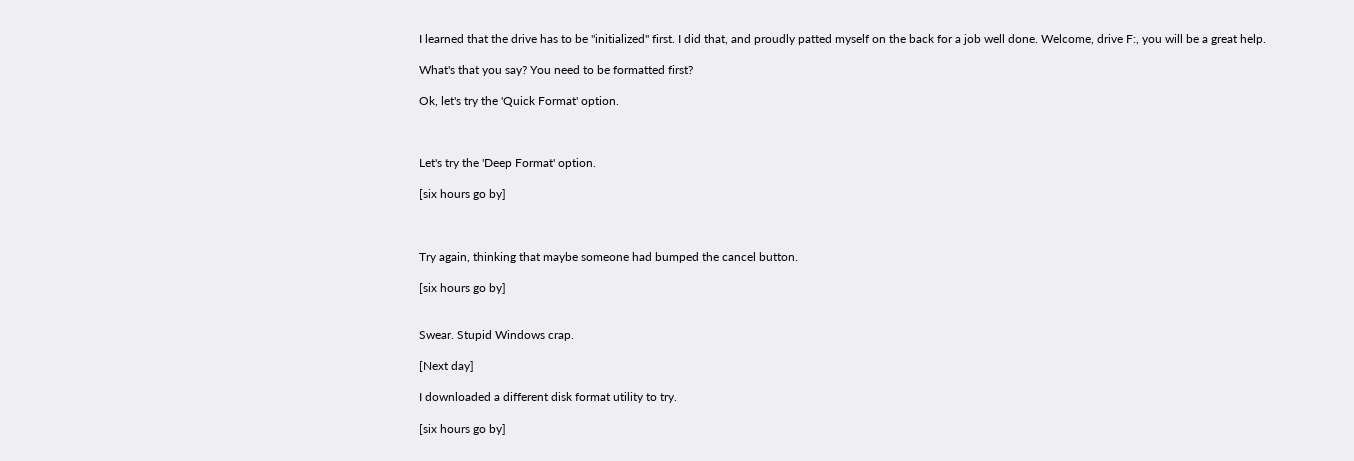I learned that the drive has to be "initialized" first. I did that, and proudly patted myself on the back for a job well done. Welcome, drive F:, you will be a great help.

What's that you say? You need to be formatted first?

Ok, let's try the 'Quick Format' option.



Let's try the 'Deep Format' option.

[six hours go by]



Try again, thinking that maybe someone had bumped the cancel button.

[six hours go by]


Swear. Stupid Windows crap.

[Next day]

I downloaded a different disk format utility to try.

[six hours go by]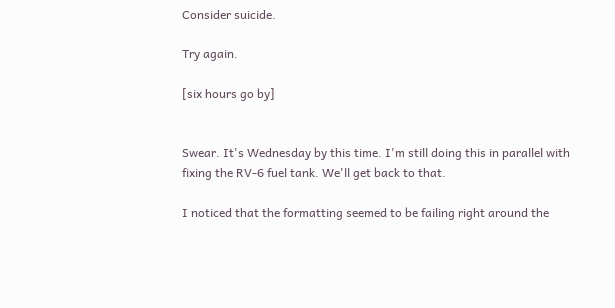Consider suicide.

Try again.

[six hours go by]


Swear. It's Wednesday by this time. I'm still doing this in parallel with fixing the RV-6 fuel tank. We'll get back to that.

I noticed that the formatting seemed to be failing right around the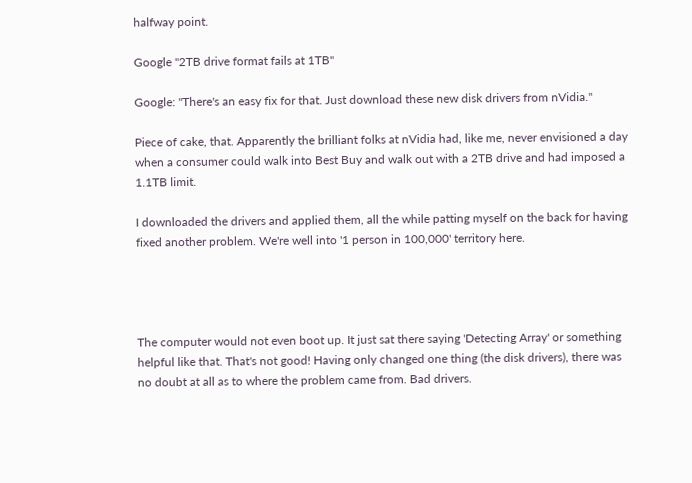halfway point.

Google "2TB drive format fails at 1TB"

Google: "There's an easy fix for that. Just download these new disk drivers from nVidia."

Piece of cake, that. Apparently the brilliant folks at nVidia had, like me, never envisioned a day when a consumer could walk into Best Buy and walk out with a 2TB drive and had imposed a 1.1TB limit.

I downloaded the drivers and applied them, all the while patting myself on the back for having fixed another problem. We're well into '1 person in 100,000' territory here.




The computer would not even boot up. It just sat there saying 'Detecting Array' or something helpful like that. That's not good! Having only changed one thing (the disk drivers), there was no doubt at all as to where the problem came from. Bad drivers.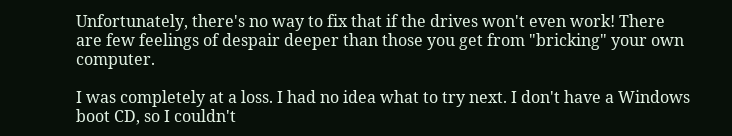Unfortunately, there's no way to fix that if the drives won't even work! There are few feelings of despair deeper than those you get from "bricking" your own computer.

I was completely at a loss. I had no idea what to try next. I don't have a Windows boot CD, so I couldn't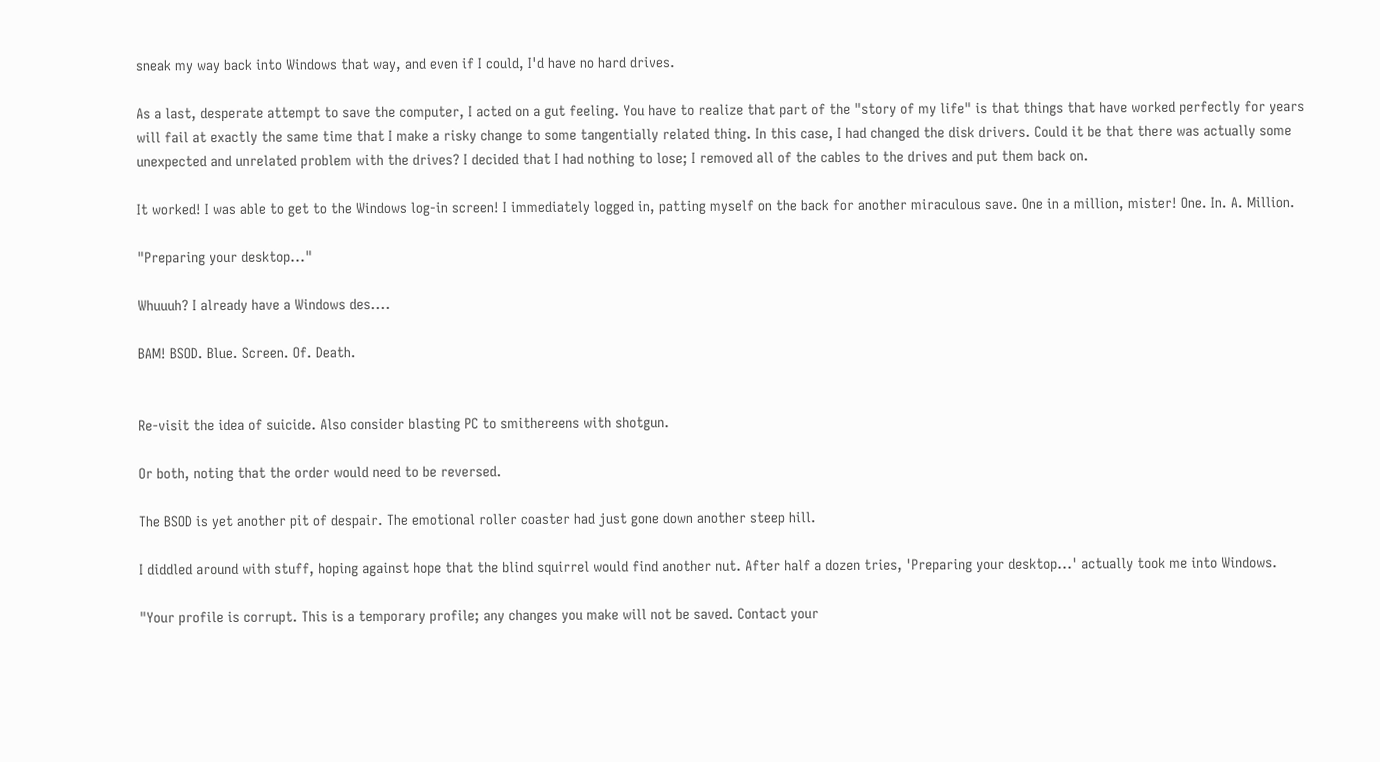sneak my way back into Windows that way, and even if I could, I'd have no hard drives.

As a last, desperate attempt to save the computer, I acted on a gut feeling. You have to realize that part of the "story of my life" is that things that have worked perfectly for years will fail at exactly the same time that I make a risky change to some tangentially related thing. In this case, I had changed the disk drivers. Could it be that there was actually some unexpected and unrelated problem with the drives? I decided that I had nothing to lose; I removed all of the cables to the drives and put them back on.

It worked! I was able to get to the Windows log-in screen! I immediately logged in, patting myself on the back for another miraculous save. One in a million, mister! One. In. A. Million.

"Preparing your desktop..."

Whuuuh? I already have a Windows des....

BAM! BSOD. Blue. Screen. Of. Death.


Re-visit the idea of suicide. Also consider blasting PC to smithereens with shotgun.

Or both, noting that the order would need to be reversed.

The BSOD is yet another pit of despair. The emotional roller coaster had just gone down another steep hill.

I diddled around with stuff, hoping against hope that the blind squirrel would find another nut. After half a dozen tries, 'Preparing your desktop...' actually took me into Windows.

"Your profile is corrupt. This is a temporary profile; any changes you make will not be saved. Contact your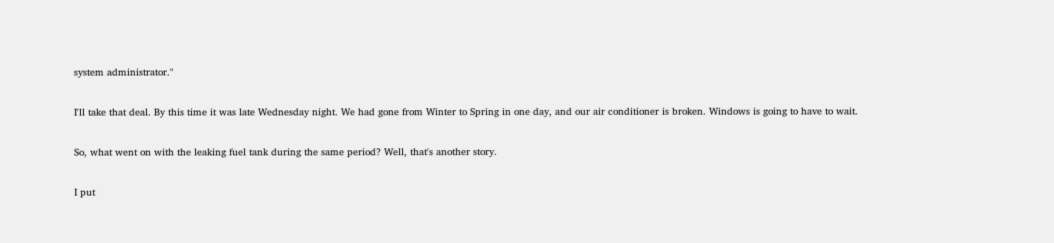system administrator."

I'll take that deal. By this time it was late Wednesday night. We had gone from Winter to Spring in one day, and our air conditioner is broken. Windows is going to have to wait.

So, what went on with the leaking fuel tank during the same period? Well, that's another story.

I put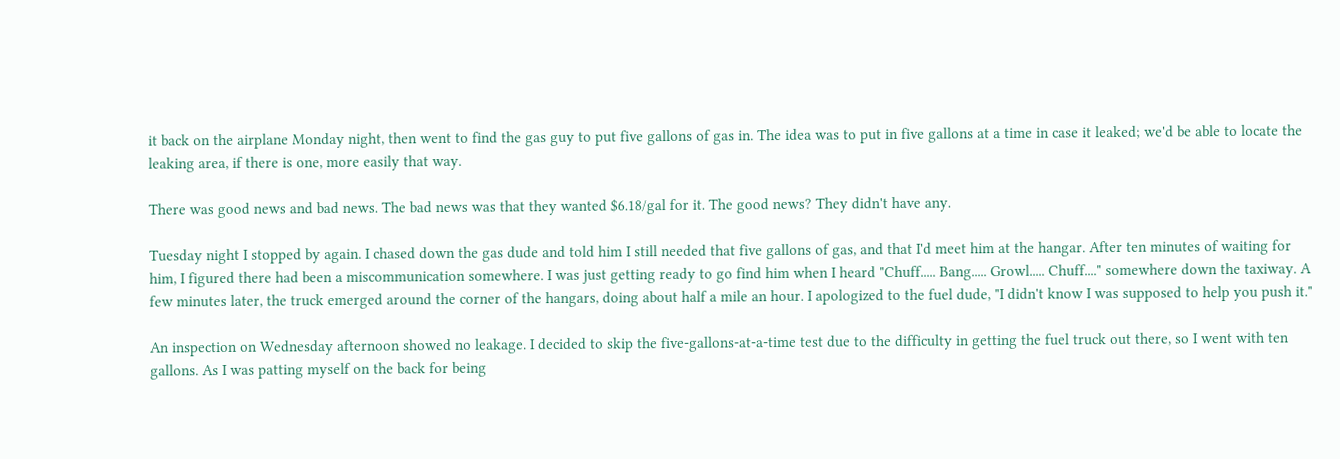it back on the airplane Monday night, then went to find the gas guy to put five gallons of gas in. The idea was to put in five gallons at a time in case it leaked; we'd be able to locate the leaking area, if there is one, more easily that way.

There was good news and bad news. The bad news was that they wanted $6.18/gal for it. The good news? They didn't have any.

Tuesday night I stopped by again. I chased down the gas dude and told him I still needed that five gallons of gas, and that I'd meet him at the hangar. After ten minutes of waiting for him, I figured there had been a miscommunication somewhere. I was just getting ready to go find him when I heard "Chuff..... Bang..... Growl..... Chuff...." somewhere down the taxiway. A few minutes later, the truck emerged around the corner of the hangars, doing about half a mile an hour. I apologized to the fuel dude, "I didn't know I was supposed to help you push it."

An inspection on Wednesday afternoon showed no leakage. I decided to skip the five-gallons-at-a-time test due to the difficulty in getting the fuel truck out there, so I went with ten gallons. As I was patting myself on the back for being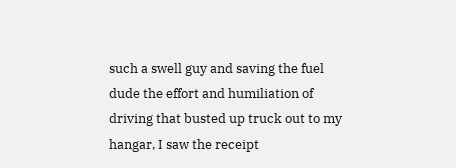such a swell guy and saving the fuel dude the effort and humiliation of driving that busted up truck out to my hangar, I saw the receipt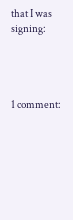that I was signing:




1 comment: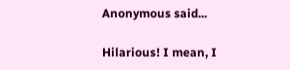Anonymous said...

Hilarious! I mean, I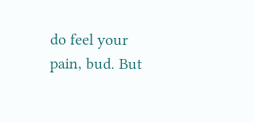do feel your pain, bud. But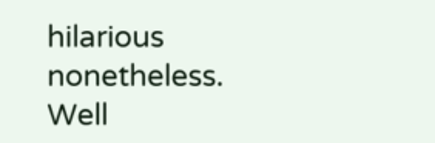hilarious nonetheless. Well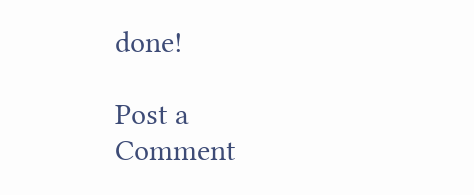done!

Post a Comment